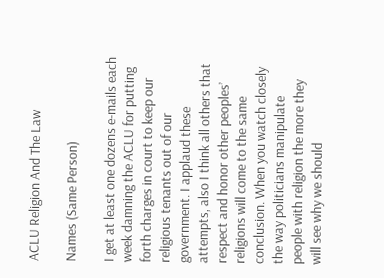ACLU Religion And The Law

Names (Same Person)

I get at least one dozens e-mails each week damning the ACLU for putting forth charges in court to keep our religious tenants out of our government. I applaud these attempts, also I think all others that respect and honor other peoples’ religions will come to the same conclusion. When you watch closely the way politicians manipulate people with religion the more they will see why we should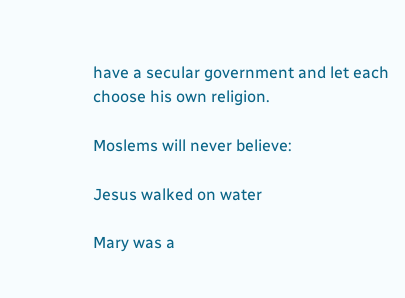have a secular government and let each choose his own religion.

Moslems will never believe:

Jesus walked on water

Mary was a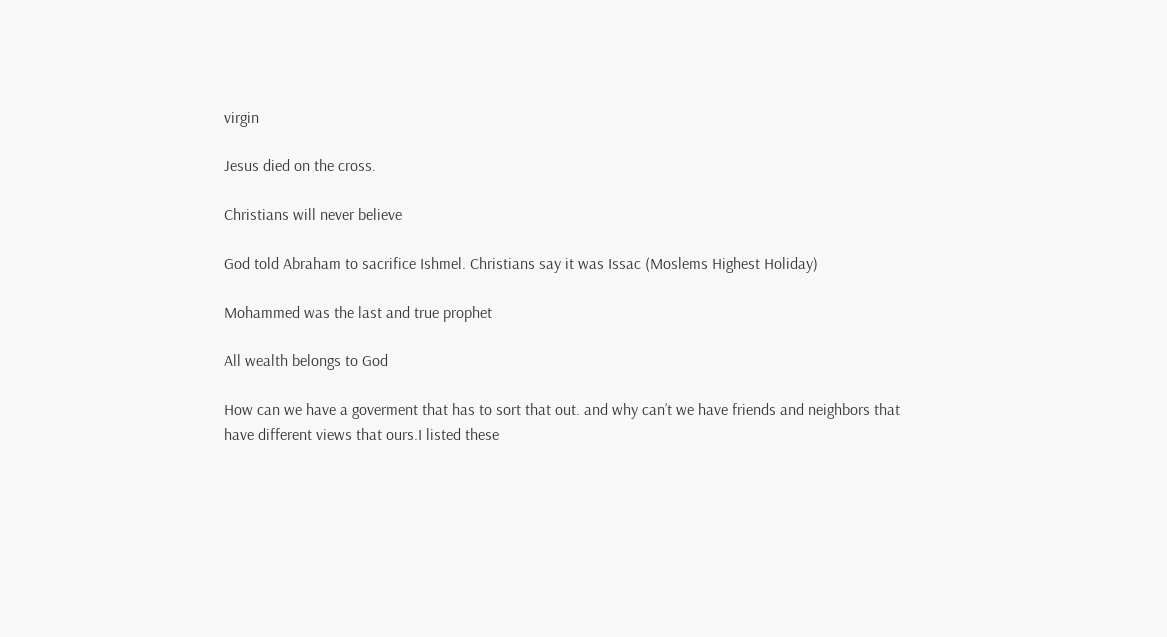virgin

Jesus died on the cross.

Christians will never believe

God told Abraham to sacrifice Ishmel. Christians say it was Issac (Moslems Highest Holiday)

Mohammed was the last and true prophet

All wealth belongs to God

How can we have a goverment that has to sort that out. and why can’t we have friends and neighbors that have different views that ours.I listed these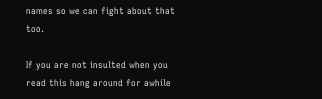names so we can fight about that too.

If you are not insulted when you read this hang around for awhile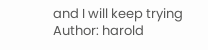and I will keep trying
Author: harold